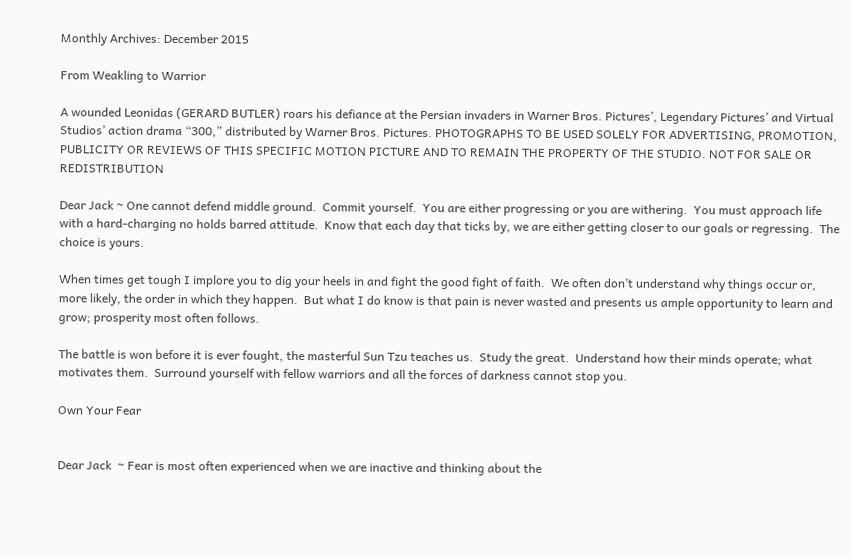Monthly Archives: December 2015

From Weakling to Warrior

A wounded Leonidas (GERARD BUTLER) roars his defiance at the Persian invaders in Warner Bros. Pictures’, Legendary Pictures’ and Virtual Studios’ action drama “300,” distributed by Warner Bros. Pictures. PHOTOGRAPHS TO BE USED SOLELY FOR ADVERTISING, PROMOTION, PUBLICITY OR REVIEWS OF THIS SPECIFIC MOTION PICTURE AND TO REMAIN THE PROPERTY OF THE STUDIO. NOT FOR SALE OR REDISTRIBUTION

Dear Jack ~ One cannot defend middle ground.  Commit yourself.  You are either progressing or you are withering.  You must approach life with a hard-charging no holds barred attitude.  Know that each day that ticks by, we are either getting closer to our goals or regressing.  The choice is yours.

When times get tough I implore you to dig your heels in and fight the good fight of faith.  We often don’t understand why things occur or, more likely, the order in which they happen.  But what I do know is that pain is never wasted and presents us ample opportunity to learn and grow; prosperity most often follows.

The battle is won before it is ever fought, the masterful Sun Tzu teaches us.  Study the great.  Understand how their minds operate; what motivates them.  Surround yourself with fellow warriors and all the forces of darkness cannot stop you.

Own Your Fear


Dear Jack  ~ Fear is most often experienced when we are inactive and thinking about the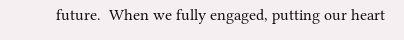future.  When we fully engaged, putting our heart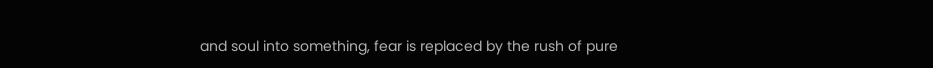and soul into something, fear is replaced by the rush of pure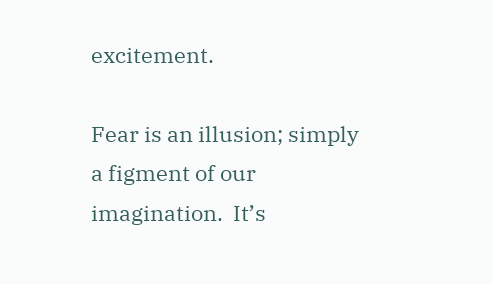excitement.

Fear is an illusion; simply a figment of our imagination.  It’s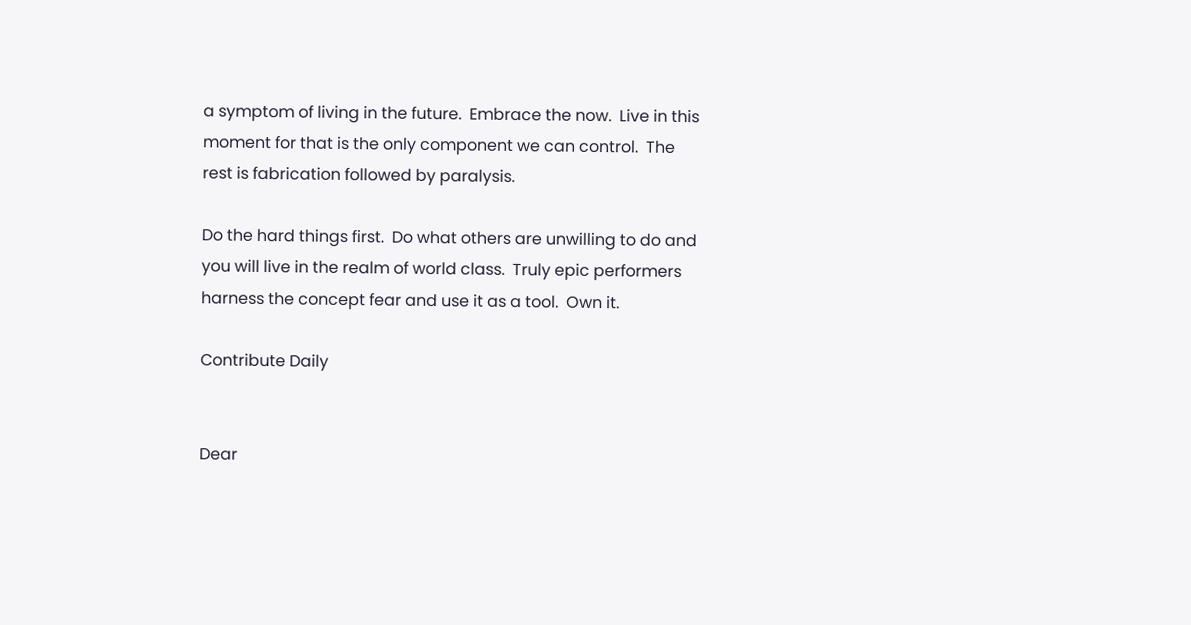a symptom of living in the future.  Embrace the now.  Live in this moment for that is the only component we can control.  The rest is fabrication followed by paralysis.

Do the hard things first.  Do what others are unwilling to do and you will live in the realm of world class.  Truly epic performers harness the concept fear and use it as a tool.  Own it.

Contribute Daily


Dear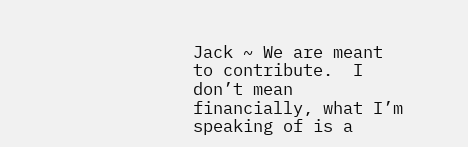Jack ~ We are meant to contribute.  I don’t mean financially, what I’m speaking of is a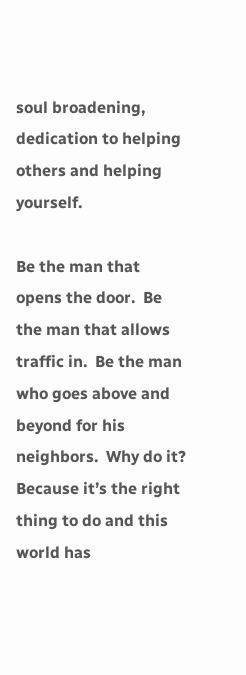soul broadening, dedication to helping others and helping yourself.

Be the man that opens the door.  Be the man that allows traffic in.  Be the man who goes above and beyond for his neighbors.  Why do it?  Because it’s the right thing to do and this world has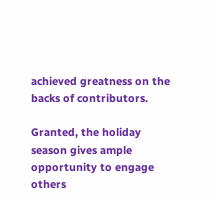achieved greatness on the backs of contributors.

Granted, the holiday season gives ample opportunity to engage others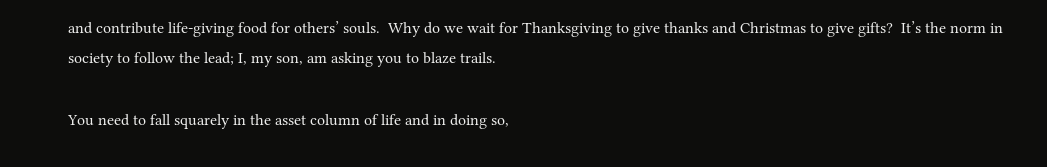and contribute life-giving food for others’ souls.  Why do we wait for Thanksgiving to give thanks and Christmas to give gifts?  It’s the norm in society to follow the lead; I, my son, am asking you to blaze trails.

You need to fall squarely in the asset column of life and in doing so,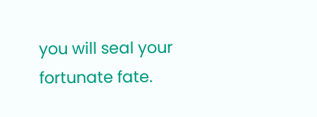you will seal your fortunate fate.